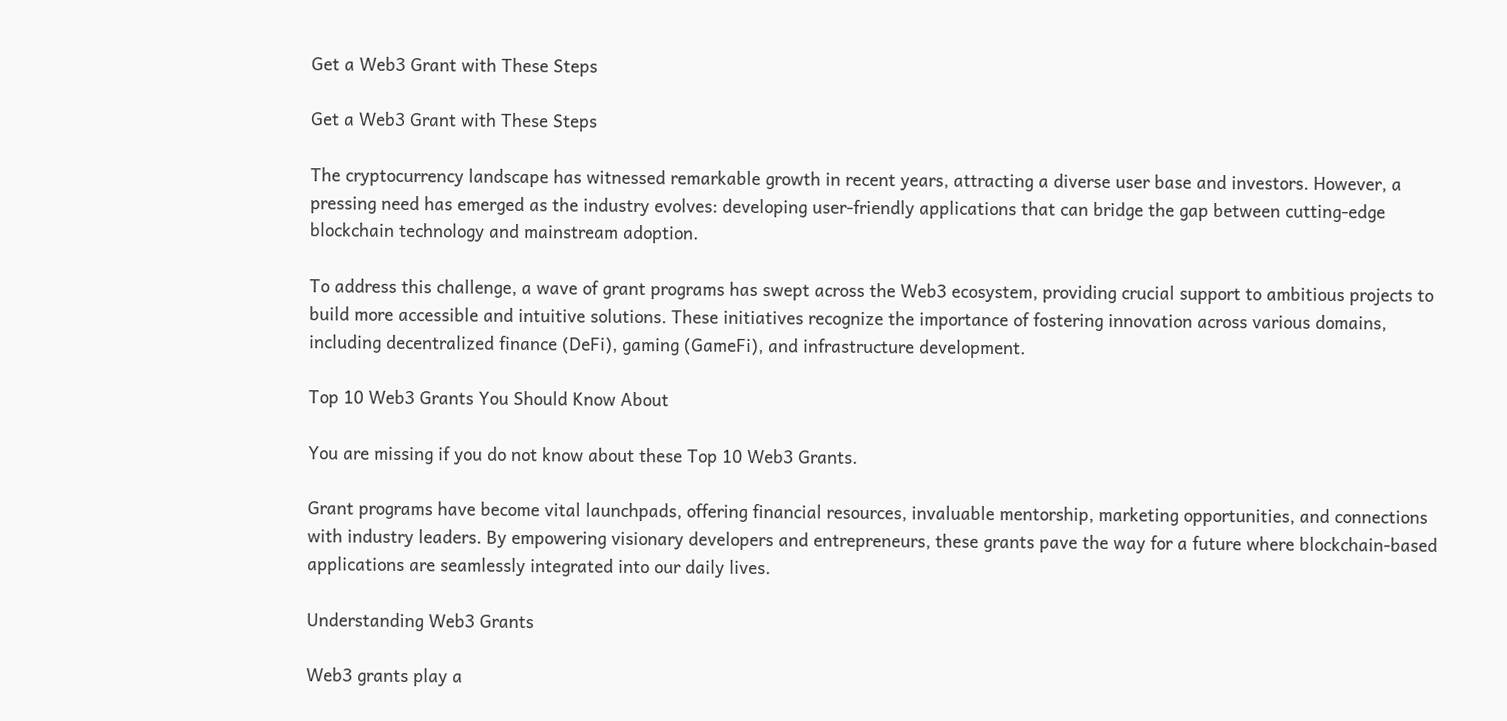Get a Web3 Grant with These Steps

Get a Web3 Grant with These Steps

The cryptocurrency landscape has witnessed remarkable growth in recent years, attracting a diverse user base and investors. However, a pressing need has emerged as the industry evolves: developing user-friendly applications that can bridge the gap between cutting-edge blockchain technology and mainstream adoption.

To address this challenge, a wave of grant programs has swept across the Web3 ecosystem, providing crucial support to ambitious projects to build more accessible and intuitive solutions. These initiatives recognize the importance of fostering innovation across various domains, including decentralized finance (DeFi), gaming (GameFi), and infrastructure development.

Top 10 Web3 Grants You Should Know About

You are missing if you do not know about these Top 10 Web3 Grants.

Grant programs have become vital launchpads, offering financial resources, invaluable mentorship, marketing opportunities, and connections with industry leaders. By empowering visionary developers and entrepreneurs, these grants pave the way for a future where blockchain-based applications are seamlessly integrated into our daily lives.

Understanding Web3 Grants

Web3 grants play a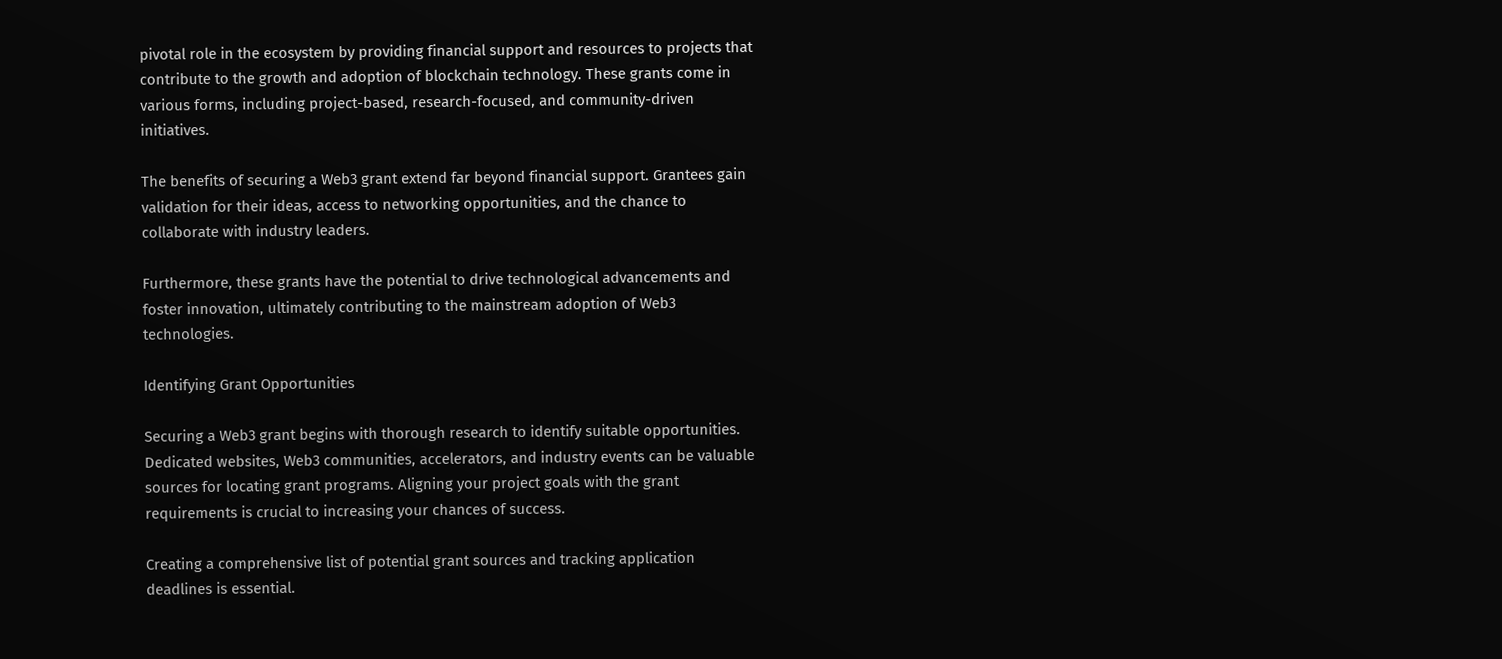pivotal role in the ecosystem by providing financial support and resources to projects that contribute to the growth and adoption of blockchain technology. These grants come in various forms, including project-based, research-focused, and community-driven initiatives.

The benefits of securing a Web3 grant extend far beyond financial support. Grantees gain validation for their ideas, access to networking opportunities, and the chance to collaborate with industry leaders.

Furthermore, these grants have the potential to drive technological advancements and foster innovation, ultimately contributing to the mainstream adoption of Web3 technologies.

Identifying Grant Opportunities

Securing a Web3 grant begins with thorough research to identify suitable opportunities. Dedicated websites, Web3 communities, accelerators, and industry events can be valuable sources for locating grant programs. Aligning your project goals with the grant requirements is crucial to increasing your chances of success.

Creating a comprehensive list of potential grant sources and tracking application deadlines is essential.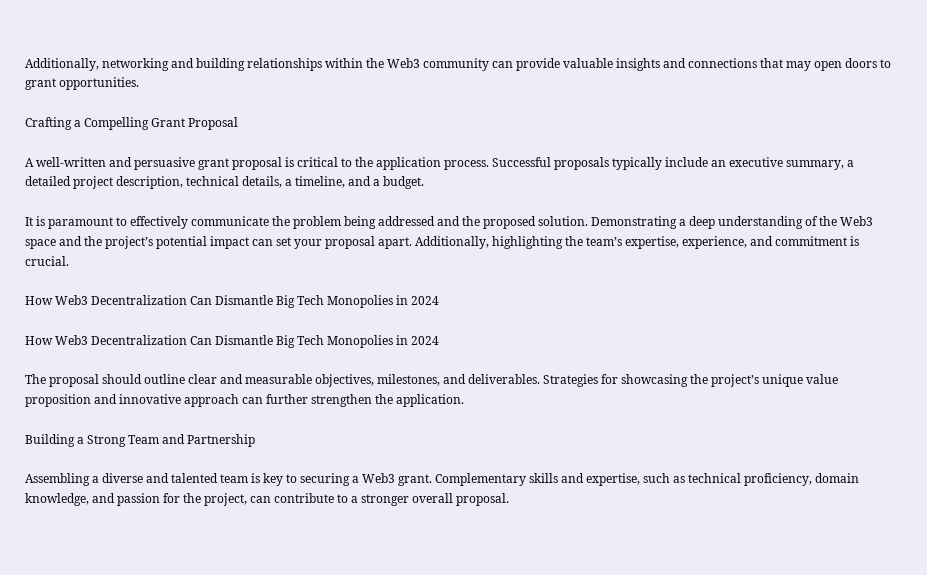Additionally, networking and building relationships within the Web3 community can provide valuable insights and connections that may open doors to grant opportunities.

Crafting a Compelling Grant Proposal

A well-written and persuasive grant proposal is critical to the application process. Successful proposals typically include an executive summary, a detailed project description, technical details, a timeline, and a budget.

It is paramount to effectively communicate the problem being addressed and the proposed solution. Demonstrating a deep understanding of the Web3 space and the project’s potential impact can set your proposal apart. Additionally, highlighting the team’s expertise, experience, and commitment is crucial.

How Web3 Decentralization Can Dismantle Big Tech Monopolies in 2024

How Web3 Decentralization Can Dismantle Big Tech Monopolies in 2024

The proposal should outline clear and measurable objectives, milestones, and deliverables. Strategies for showcasing the project’s unique value proposition and innovative approach can further strengthen the application.

Building a Strong Team and Partnership

Assembling a diverse and talented team is key to securing a Web3 grant. Complementary skills and expertise, such as technical proficiency, domain knowledge, and passion for the project, can contribute to a stronger overall proposal.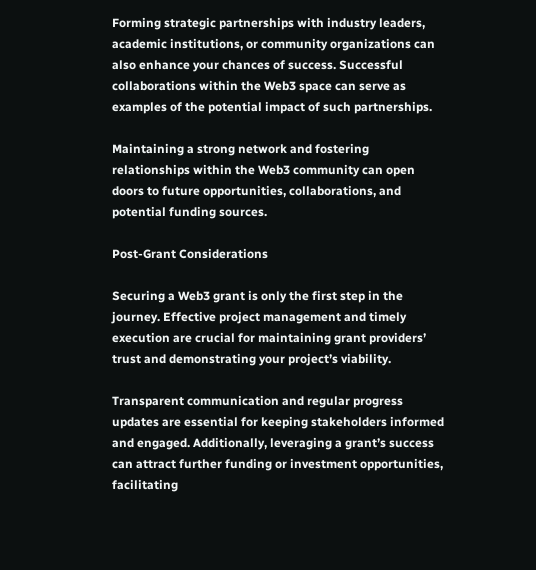Forming strategic partnerships with industry leaders, academic institutions, or community organizations can also enhance your chances of success. Successful collaborations within the Web3 space can serve as examples of the potential impact of such partnerships.

Maintaining a strong network and fostering relationships within the Web3 community can open doors to future opportunities, collaborations, and potential funding sources.

Post-Grant Considerations

Securing a Web3 grant is only the first step in the journey. Effective project management and timely execution are crucial for maintaining grant providers’ trust and demonstrating your project’s viability.

Transparent communication and regular progress updates are essential for keeping stakeholders informed and engaged. Additionally, leveraging a grant’s success can attract further funding or investment opportunities, facilitating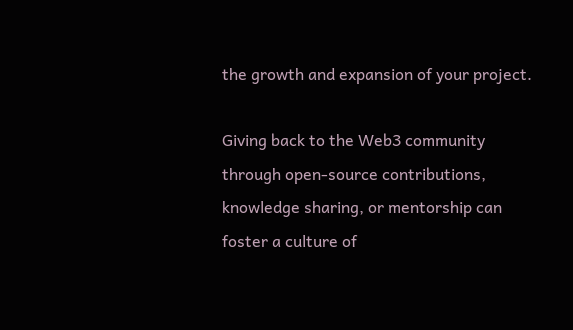the growth and expansion of your project.

Giving back to the Web3 community through open-source contributions, knowledge sharing, or mentorship can foster a culture of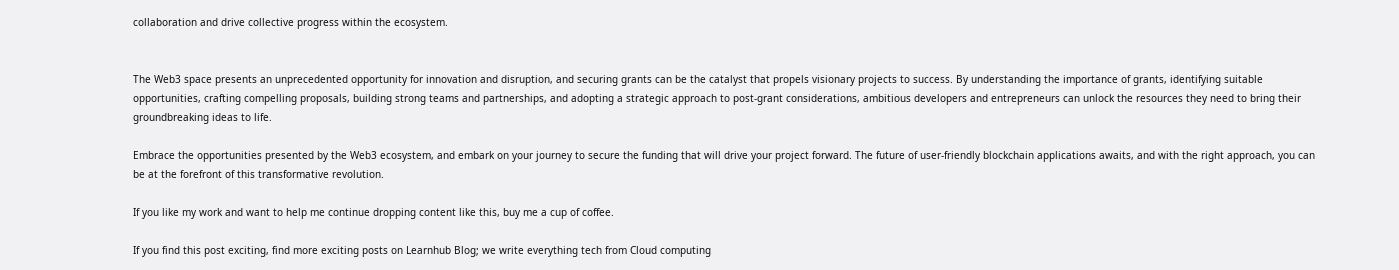collaboration and drive collective progress within the ecosystem.


The Web3 space presents an unprecedented opportunity for innovation and disruption, and securing grants can be the catalyst that propels visionary projects to success. By understanding the importance of grants, identifying suitable opportunities, crafting compelling proposals, building strong teams and partnerships, and adopting a strategic approach to post-grant considerations, ambitious developers and entrepreneurs can unlock the resources they need to bring their groundbreaking ideas to life.

Embrace the opportunities presented by the Web3 ecosystem, and embark on your journey to secure the funding that will drive your project forward. The future of user-friendly blockchain applications awaits, and with the right approach, you can be at the forefront of this transformative revolution.

If you like my work and want to help me continue dropping content like this, buy me a cup of coffee.

If you find this post exciting, find more exciting posts on Learnhub Blog; we write everything tech from Cloud computing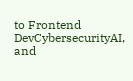to Frontend DevCybersecurityAI, and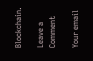Blockchain.

Leave a Comment

Your email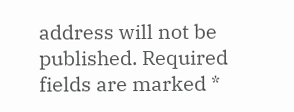address will not be published. Required fields are marked *